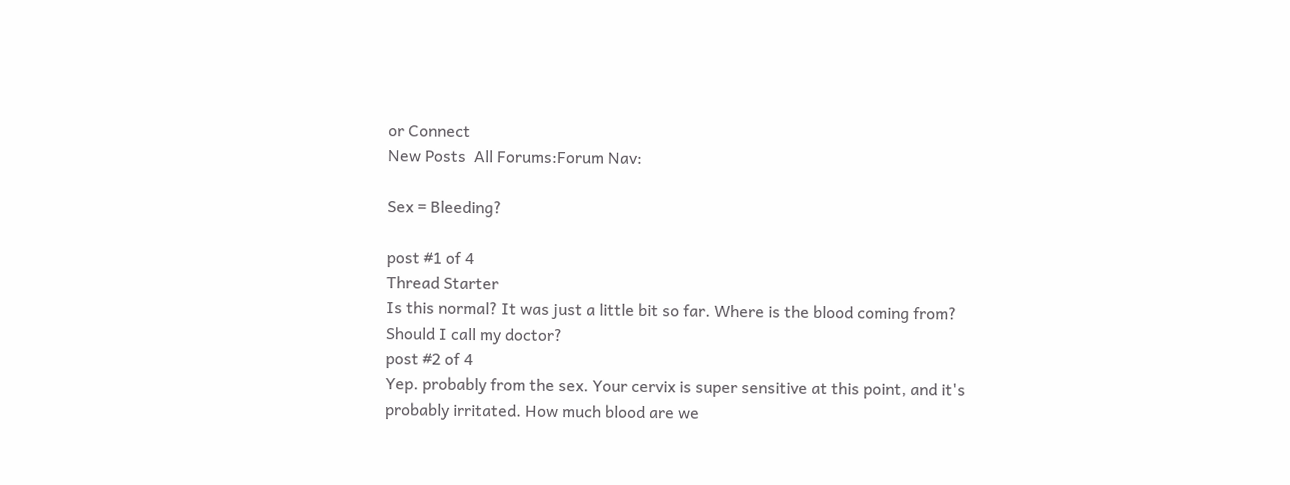or Connect
New Posts  All Forums:Forum Nav:

Sex = Bleeding?

post #1 of 4
Thread Starter
Is this normal? It was just a little bit so far. Where is the blood coming from? Should I call my doctor?
post #2 of 4
Yep. probably from the sex. Your cervix is super sensitive at this point, and it's probably irritated. How much blood are we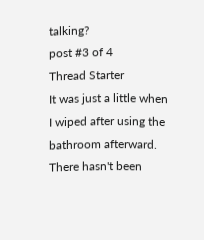talking?
post #3 of 4
Thread Starter
It was just a little when I wiped after using the bathroom afterward. There hasn't been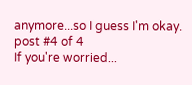anymore...so I guess I'm okay.
post #4 of 4
If you're worried...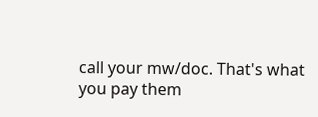call your mw/doc. That's what you pay them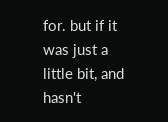for. but if it was just a little bit, and hasn't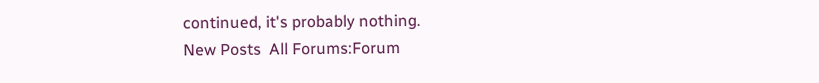continued, it's probably nothing.
New Posts  All Forums:Forum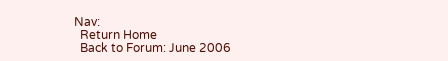Nav:
  Return Home
  Back to Forum: June 2006